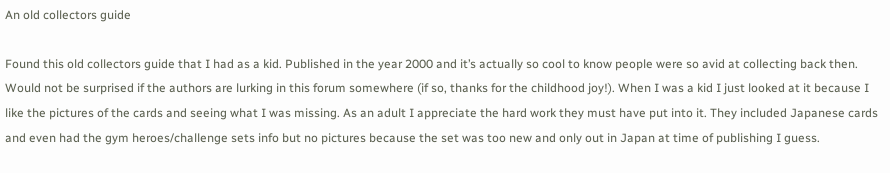An old collectors guide

Found this old collectors guide that I had as a kid. Published in the year 2000 and it’s actually so cool to know people were so avid at collecting back then. Would not be surprised if the authors are lurking in this forum somewhere (if so, thanks for the childhood joy!). When I was a kid I just looked at it because I like the pictures of the cards and seeing what I was missing. As an adult I appreciate the hard work they must have put into it. They included Japanese cards and even had the gym heroes/challenge sets info but no pictures because the set was too new and only out in Japan at time of publishing I guess.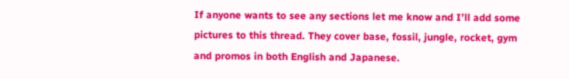If anyone wants to see any sections let me know and I’ll add some pictures to this thread. They cover base, fossil, jungle, rocket, gym and promos in both English and Japanese.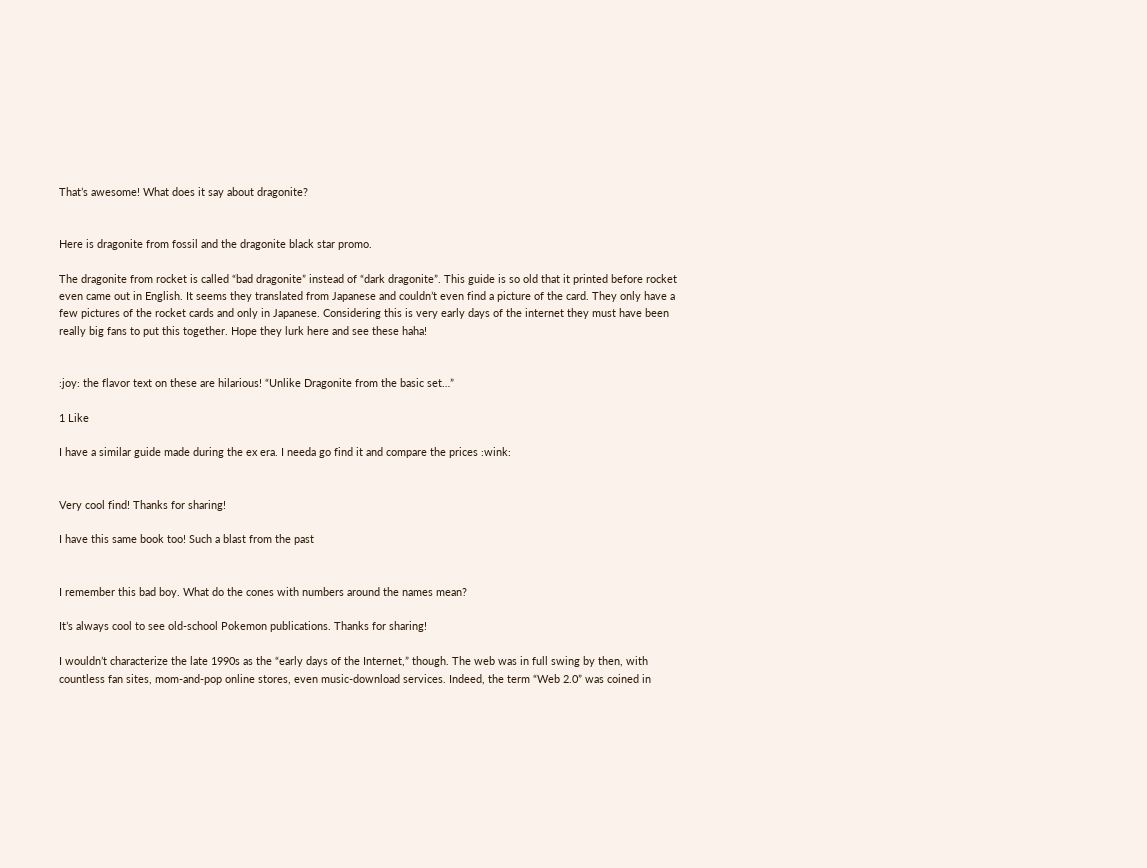That’s awesome! What does it say about dragonite?


Here is dragonite from fossil and the dragonite black star promo.

The dragonite from rocket is called “bad dragonite” instead of “dark dragonite”. This guide is so old that it printed before rocket even came out in English. It seems they translated from Japanese and couldn’t even find a picture of the card. They only have a few pictures of the rocket cards and only in Japanese. Considering this is very early days of the internet they must have been really big fans to put this together. Hope they lurk here and see these haha!


:joy: the flavor text on these are hilarious! “Unlike Dragonite from the basic set…”

1 Like

I have a similar guide made during the ex era. I needa go find it and compare the prices :wink:


Very cool find! Thanks for sharing!

I have this same book too! Such a blast from the past


I remember this bad boy. What do the cones with numbers around the names mean?

It’s always cool to see old-school Pokemon publications. Thanks for sharing!

I wouldn’t characterize the late 1990s as the “early days of the Internet,” though. The web was in full swing by then, with countless fan sites, mom-and-pop online stores, even music-download services. Indeed, the term “Web 2.0” was coined in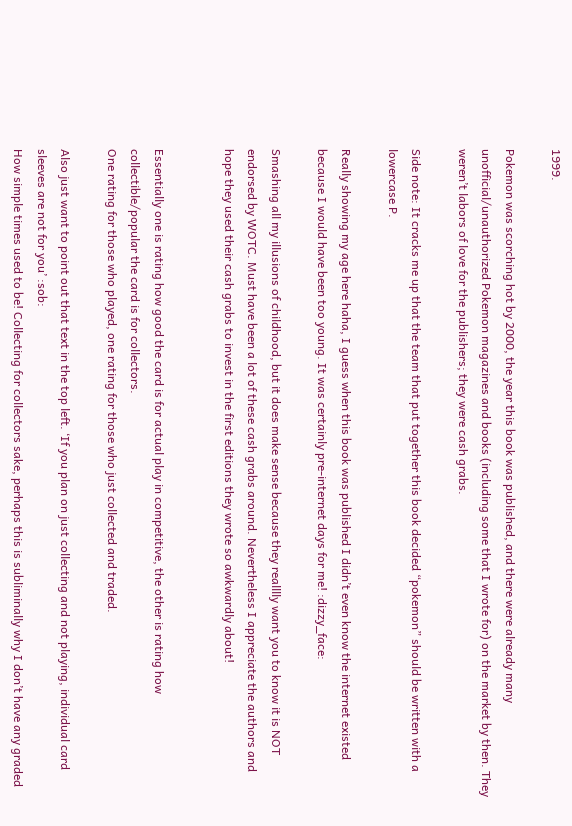1999.

Pokemon was scorching hot by 2000, the year this book was published, and there were already many unofficial/unauthorized Pokemon magazines and books (including some that I wrote for) on the market by then. They weren’t labors of love for the publishers; they were cash grabs.

Side note: It cracks me up that the team that put together this book decided “pokemon” should be written with a lowercase P.

Really showing my age here haha, I guess when this book was published I didn’t even know the internet existed because I would have been too young. It was certainly pre-internet days for me! :dizzy_face:

Smashing all my illusions of childhood, but it does make sense because they realllly want you to know it is NOT endorsed by WOTC. Must have been a lot of these cash grabs around. Nevertheless I appreciate the authors and hope they used their cash grabs to invest in the first editions they wrote so awkwardly about!


Essentially one is rating how good the card is for actual play in competitive, the other is rating how collectible/popular the card is for collectors.
One rating for those who played, one rating for those who just collected and traded.

Also just want to point out that text in the top left. ‘If you plan on just collecting and not playing, individual card sleeves are not for you’ :sob:
How simple times used to be! Collecting for collectors sake, perhaps this is subliminally why I don’t have any graded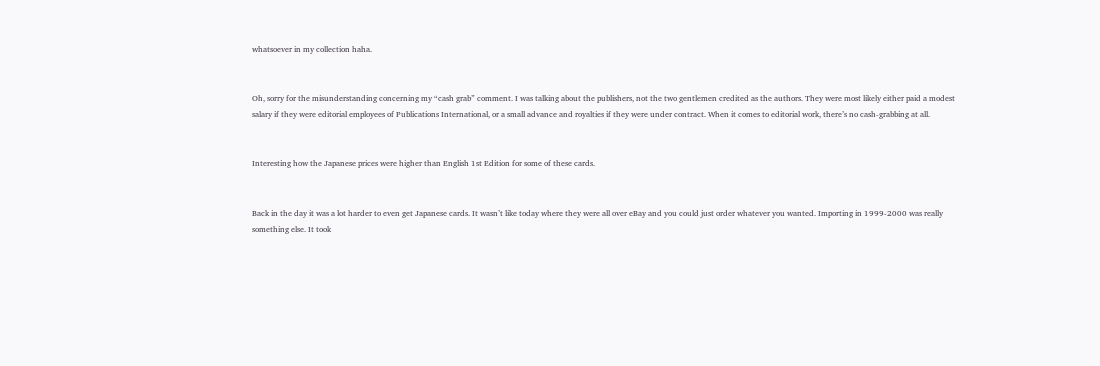whatsoever in my collection haha.


Oh, sorry for the misunderstanding concerning my “cash grab” comment. I was talking about the publishers, not the two gentlemen credited as the authors. They were most likely either paid a modest salary if they were editorial employees of Publications International, or a small advance and royalties if they were under contract. When it comes to editorial work, there’s no cash-grabbing at all.


Interesting how the Japanese prices were higher than English 1st Edition for some of these cards.


Back in the day it was a lot harder to even get Japanese cards. It wasn’t like today where they were all over eBay and you could just order whatever you wanted. Importing in 1999-2000 was really something else. It took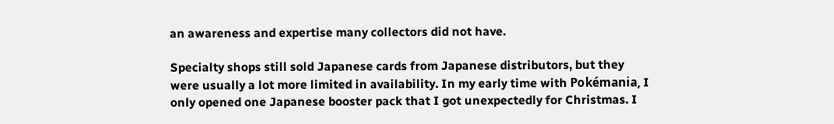an awareness and expertise many collectors did not have.

Specialty shops still sold Japanese cards from Japanese distributors, but they were usually a lot more limited in availability. In my early time with Pokémania, I only opened one Japanese booster pack that I got unexpectedly for Christmas. I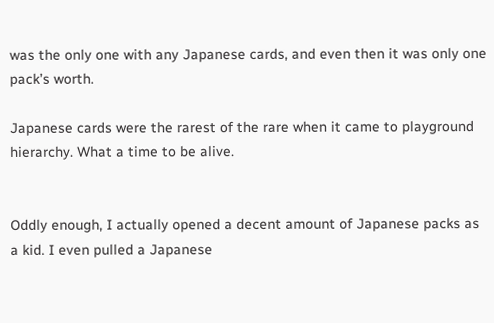was the only one with any Japanese cards, and even then it was only one pack’s worth.

Japanese cards were the rarest of the rare when it came to playground hierarchy. What a time to be alive.


Oddly enough, I actually opened a decent amount of Japanese packs as a kid. I even pulled a Japanese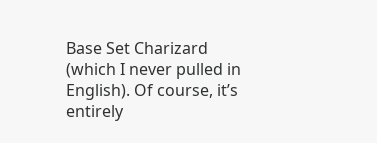Base Set Charizard (which I never pulled in English). Of course, it’s entirely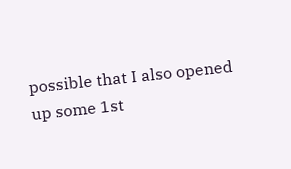possible that I also opened up some 1st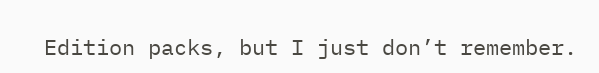Edition packs, but I just don’t remember.